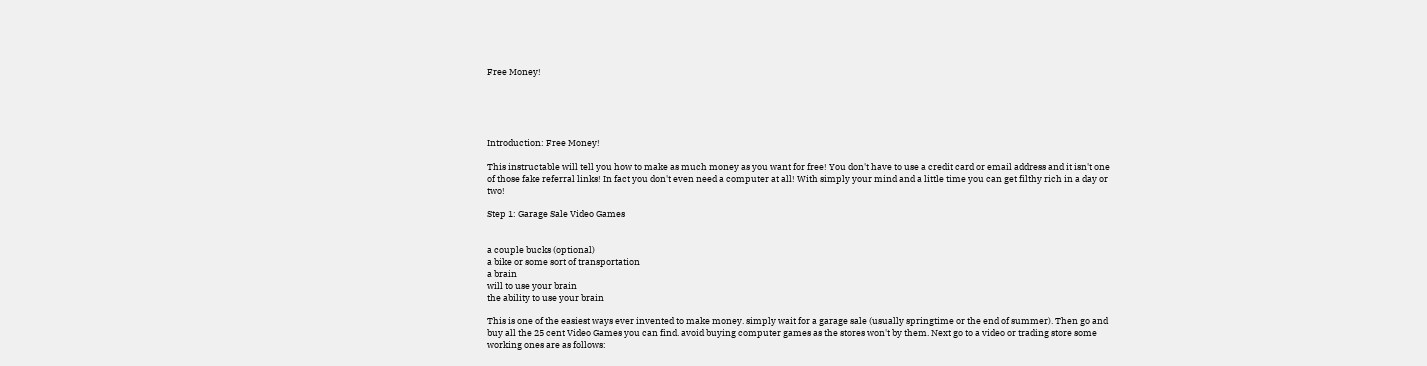Free Money!





Introduction: Free Money!

This instructable will tell you how to make as much money as you want for free! You don't have to use a credit card or email address and it isn't one of those fake referral links! In fact you don't even need a computer at all! With simply your mind and a little time you can get filthy rich in a day or two!

Step 1: Garage Sale Video Games


a couple bucks (optional)
a bike or some sort of transportation
a brain
will to use your brain
the ability to use your brain

This is one of the easiest ways ever invented to make money. simply wait for a garage sale (usually springtime or the end of summer). Then go and buy all the 25 cent Video Games you can find. avoid buying computer games as the stores won't by them. Next go to a video or trading store some working ones are as follows: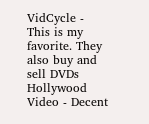VidCycle -  This is my favorite. They also buy and sell DVDs
Hollywood Video - Decent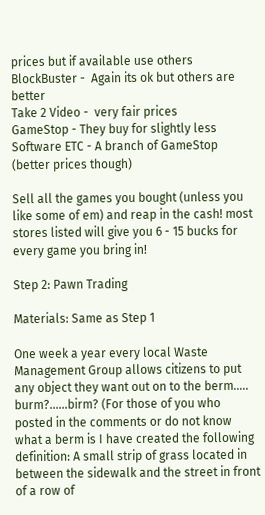prices but if available use others
BlockBuster -  Again its ok but others are better
Take 2 Video -  very fair prices
GameStop - They buy for slightly less
Software ETC - A branch of GameStop (better prices though)

Sell all the games you bought (unless you like some of em) and reap in the cash! most stores listed will give you 6 - 15 bucks for every game you bring in!

Step 2: Pawn Trading

Materials: Same as Step 1

One week a year every local Waste Management Group allows citizens to put any object they want out on to the berm..... burm?......birm? (For those of you who posted in the comments or do not know what a berm is I have created the following definition: A small strip of grass located in between the sidewalk and the street in front of a row of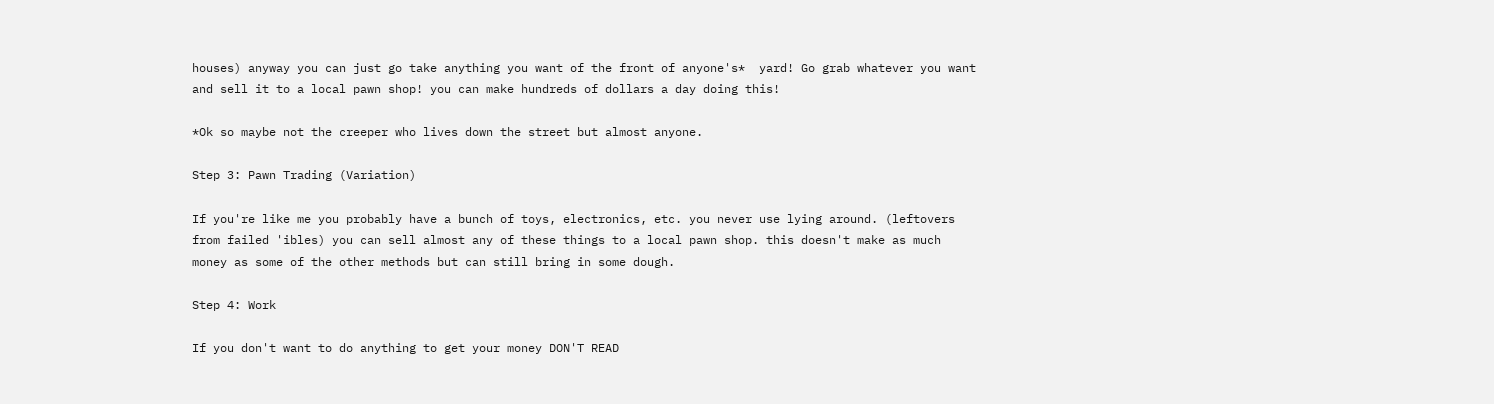houses) anyway you can just go take anything you want of the front of anyone's*  yard! Go grab whatever you want and sell it to a local pawn shop! you can make hundreds of dollars a day doing this!

*Ok so maybe not the creeper who lives down the street but almost anyone.

Step 3: Pawn Trading (Variation)

If you're like me you probably have a bunch of toys, electronics, etc. you never use lying around. (leftovers from failed 'ibles) you can sell almost any of these things to a local pawn shop. this doesn't make as much money as some of the other methods but can still bring in some dough.

Step 4: Work

If you don't want to do anything to get your money DON'T READ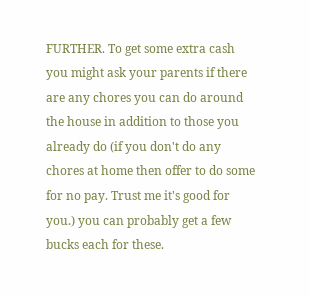FURTHER. To get some extra cash you might ask your parents if there are any chores you can do around the house in addition to those you already do (if you don't do any chores at home then offer to do some for no pay. Trust me it's good for you.) you can probably get a few bucks each for these.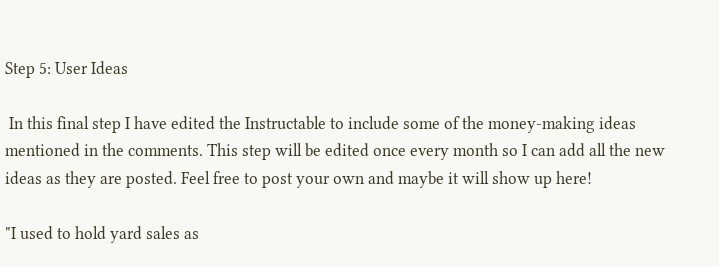Step 5: User Ideas

 In this final step I have edited the Instructable to include some of the money-making ideas mentioned in the comments. This step will be edited once every month so I can add all the new ideas as they are posted. Feel free to post your own and maybe it will show up here!

"I used to hold yard sales as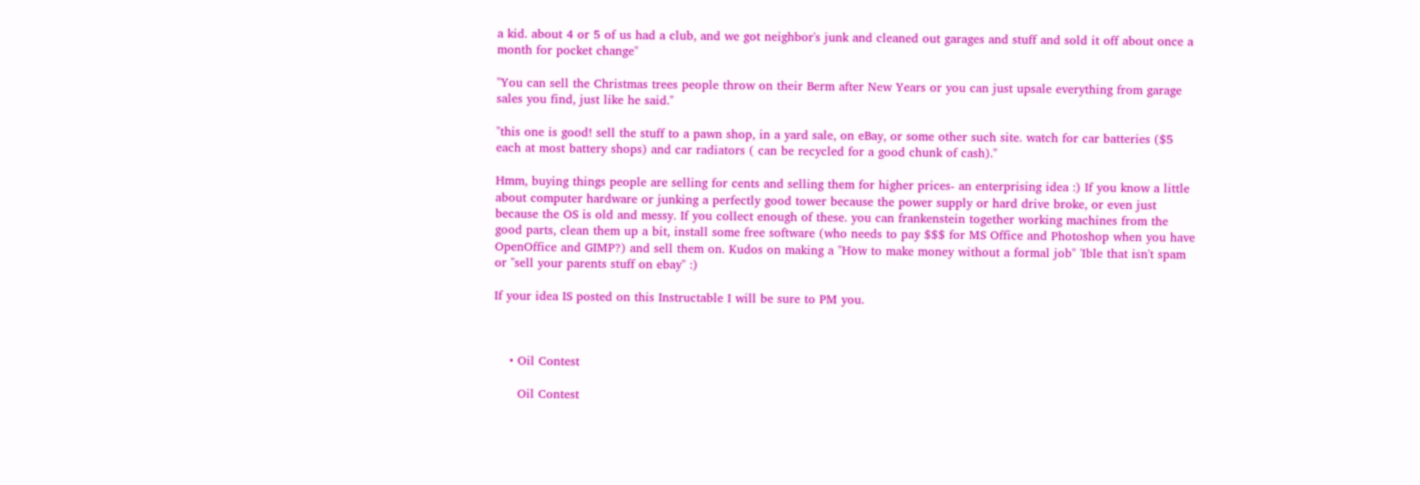a kid. about 4 or 5 of us had a club, and we got neighbor's junk and cleaned out garages and stuff and sold it off about once a month for pocket change"

"You can sell the Christmas trees people throw on their Berm after New Years or you can just upsale everything from garage sales you find, just like he said."

"this one is good! sell the stuff to a pawn shop, in a yard sale, on eBay, or some other such site. watch for car batteries ($5 each at most battery shops) and car radiators ( can be recycled for a good chunk of cash)."

Hmm, buying things people are selling for cents and selling them for higher prices- an enterprising idea :) If you know a little about computer hardware or junking a perfectly good tower because the power supply or hard drive broke, or even just because the OS is old and messy. If you collect enough of these. you can frankenstein together working machines from the good parts, clean them up a bit, install some free software (who needs to pay $$$ for MS Office and Photoshop when you have OpenOffice and GIMP?) and sell them on. Kudos on making a "How to make money without a formal job" 'Ible that isn't spam or "sell your parents stuff on ebay" :)

If your idea IS posted on this Instructable I will be sure to PM you.



    • Oil Contest

      Oil Contest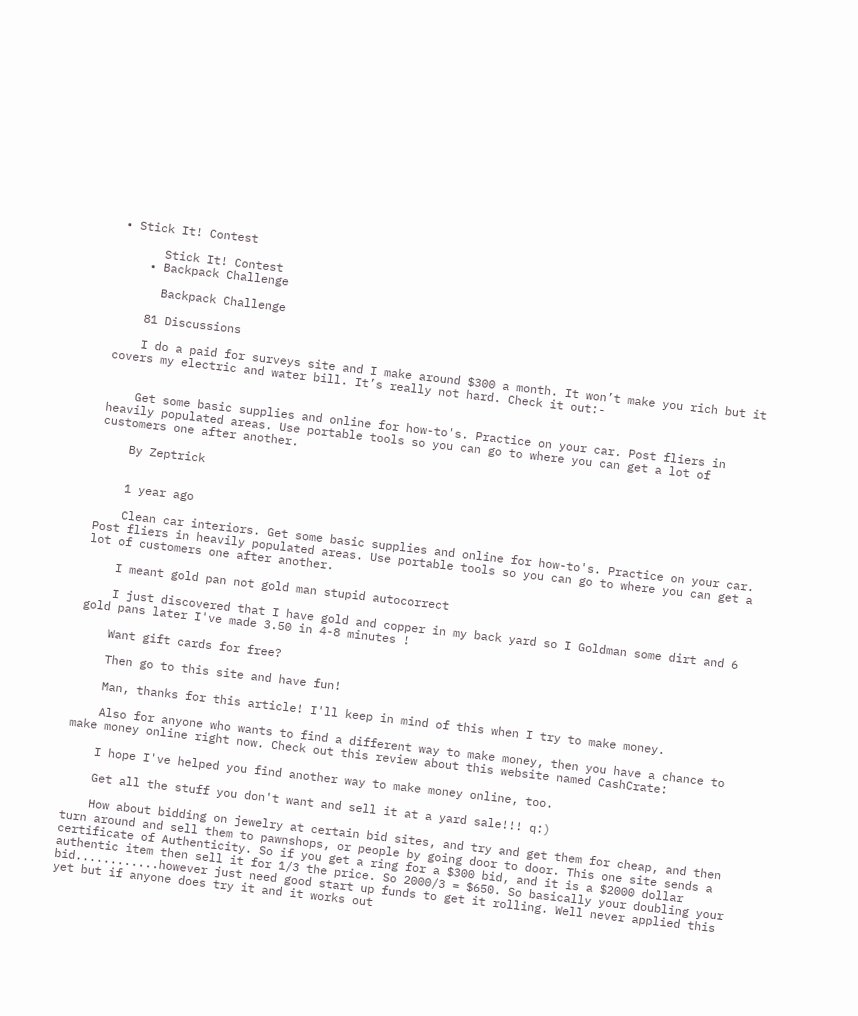• Stick It! Contest

      Stick It! Contest
    • Backpack Challenge

      Backpack Challenge

    81 Discussions

    I do a paid for surveys site and I make around $300 a month. It won’t make you rich but it covers my electric and water bill. It’s really not hard. Check it out:-


    Get some basic supplies and online for how-to's. Practice on your car. Post fliers in heavily populated areas. Use portable tools so you can go to where you can get a lot of customers one after another.

    By Zeptrick


    1 year ago

    Clean car interiors. Get some basic supplies and online for how-to's. Practice on your car. Post fliers in heavily populated areas. Use portable tools so you can go to where you can get a lot of customers one after another.

    I meant gold pan not gold man stupid autocorrect

    I just discovered that I have gold and copper in my back yard so I Goldman some dirt and 6 gold pans later I've made 3.50 in 4-8 minutes !

    Want gift cards for free?

    Then go to this site and have fun!

    Man, thanks for this article! I'll keep in mind of this when I try to make money.

    Also for anyone who wants to find a different way to make money, then you have a chance to make money online right now. Check out this review about this website named CashCrate:

    I hope I've helped you find another way to make money online, too.

    Get all the stuff you don't want and sell it at a yard sale!!! q:)

    How about bidding on jewelry at certain bid sites, and try and get them for cheap, and then turn around and sell them to pawnshops, or people by going door to door. This one site sends a certificate of Authenticity. So if you get a ring for a $300 bid, and it is a $2000 dollar authentic item then sell it for 1/3 the price. So 2000/3 = $650. So basically your doubling your bid............however just need good start up funds to get it rolling. Well never applied this yet but if anyone does try it and it works out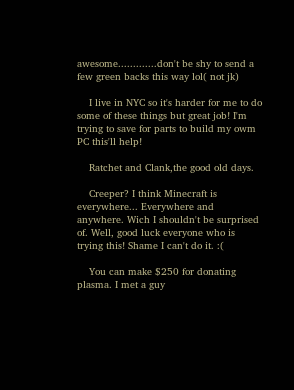awesome.............don't be shy to send a few green backs this way lol( not jk)

    I live in NYC so it's harder for me to do some of these things but great job! I'm trying to save for parts to build my owm PC this'll help!

    Ratchet and Clank,the good old days.

    Creeper? I think Minecraft is everywhere... Everywhere and anywhere. Wich I shouldn't be surprised of. Well, good luck everyone who is trying this! Shame I can't do it. :(

    You can make $250 for donating plasma. I met a guy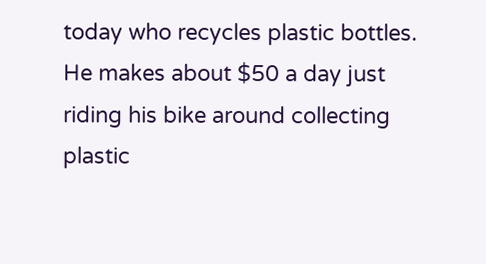today who recycles plastic bottles. He makes about $50 a day just riding his bike around collecting plastic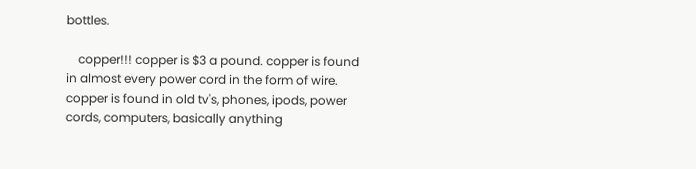bottles.

    copper!!! copper is $3 a pound. copper is found in almost every power cord in the form of wire. copper is found in old tv's, phones, ipods, power cords, computers, basically anything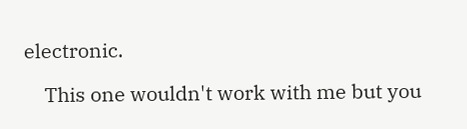electronic.

    This one wouldn't work with me but you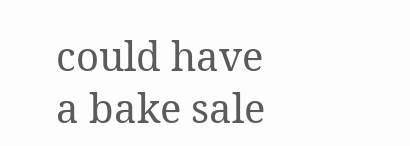could have a bake sale